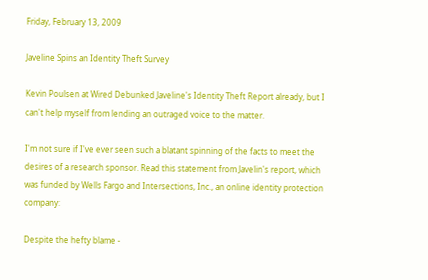Friday, February 13, 2009

Javeline Spins an Identity Theft Survey

Kevin Poulsen at Wired Debunked Javeline's Identity Theft Report already, but I can't help myself from lending an outraged voice to the matter.

I'm not sure if I've ever seen such a blatant spinning of the facts to meet the desires of a research sponsor. Read this statement from Javelin's report, which was funded by Wells Fargo and Intersections, Inc., an online identity protection company:

Despite the hefty blame -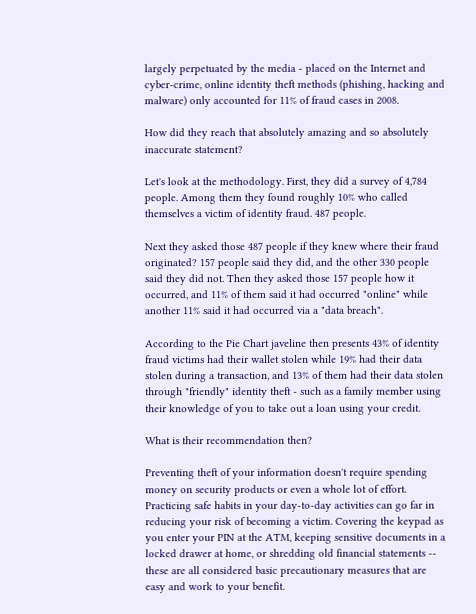largely perpetuated by the media - placed on the Internet and cyber-crime, online identity theft methods (phishing, hacking and malware) only accounted for 11% of fraud cases in 2008.

How did they reach that absolutely amazing and so absolutely inaccurate statement?

Let's look at the methodology. First, they did a survey of 4,784 people. Among them they found roughly 10% who called themselves a victim of identity fraud. 487 people.

Next they asked those 487 people if they knew where their fraud originated? 157 people said they did, and the other 330 people said they did not. Then they asked those 157 people how it occurred, and 11% of them said it had occurred "online" while another 11% said it had occurred via a "data breach".

According to the Pie Chart javeline then presents 43% of identity fraud victims had their wallet stolen while 19% had their data stolen during a transaction, and 13% of them had their data stolen through "friendly" identity theft - such as a family member using their knowledge of you to take out a loan using your credit.

What is their recommendation then?

Preventing theft of your information doesn't require spending money on security products or even a whole lot of effort. Practicing safe habits in your day-to-day activities can go far in reducing your risk of becoming a victim. Covering the keypad as you enter your PIN at the ATM, keeping sensitive documents in a locked drawer at home, or shredding old financial statements -- these are all considered basic precautionary measures that are easy and work to your benefit.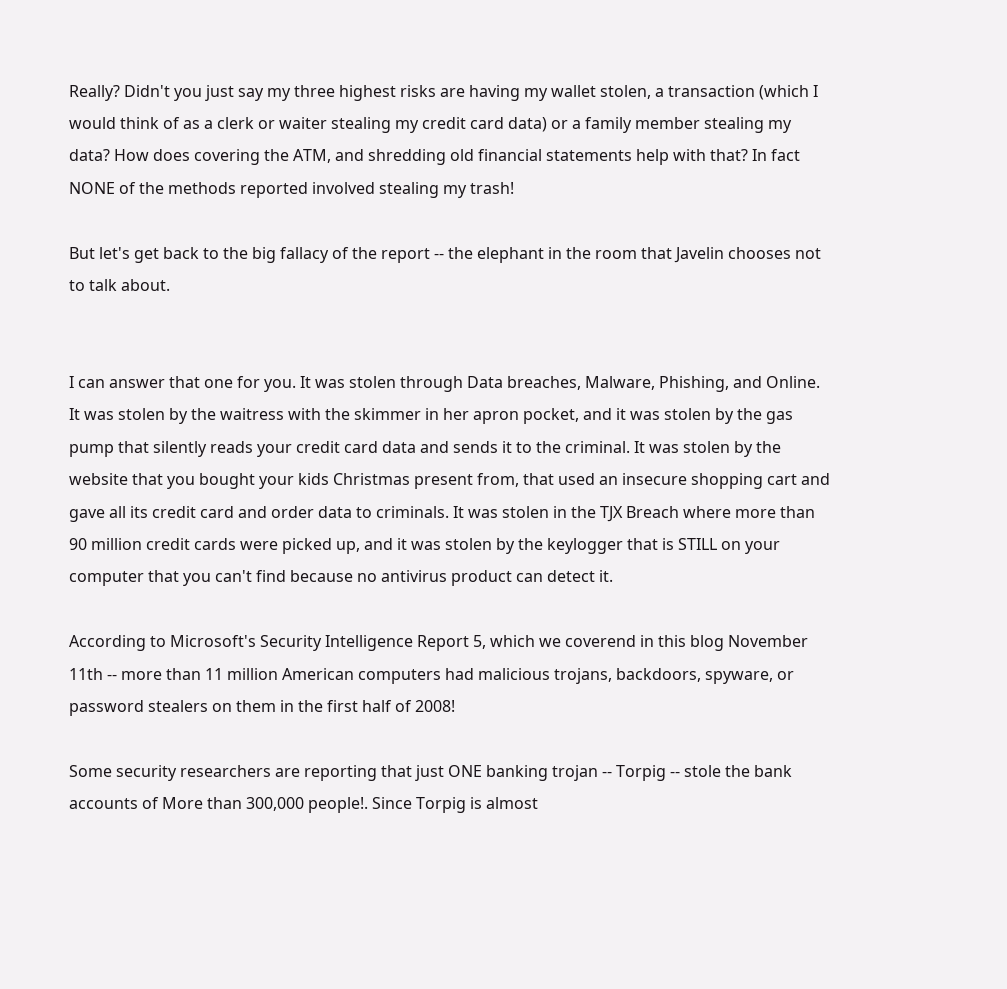Really? Didn't you just say my three highest risks are having my wallet stolen, a transaction (which I would think of as a clerk or waiter stealing my credit card data) or a family member stealing my data? How does covering the ATM, and shredding old financial statements help with that? In fact NONE of the methods reported involved stealing my trash!

But let's get back to the big fallacy of the report -- the elephant in the room that Javelin chooses not to talk about.


I can answer that one for you. It was stolen through Data breaches, Malware, Phishing, and Online. It was stolen by the waitress with the skimmer in her apron pocket, and it was stolen by the gas pump that silently reads your credit card data and sends it to the criminal. It was stolen by the website that you bought your kids Christmas present from, that used an insecure shopping cart and gave all its credit card and order data to criminals. It was stolen in the TJX Breach where more than 90 million credit cards were picked up, and it was stolen by the keylogger that is STILL on your computer that you can't find because no antivirus product can detect it.

According to Microsoft's Security Intelligence Report 5, which we coverend in this blog November 11th -- more than 11 million American computers had malicious trojans, backdoors, spyware, or password stealers on them in the first half of 2008!

Some security researchers are reporting that just ONE banking trojan -- Torpig -- stole the bank accounts of More than 300,000 people!. Since Torpig is almost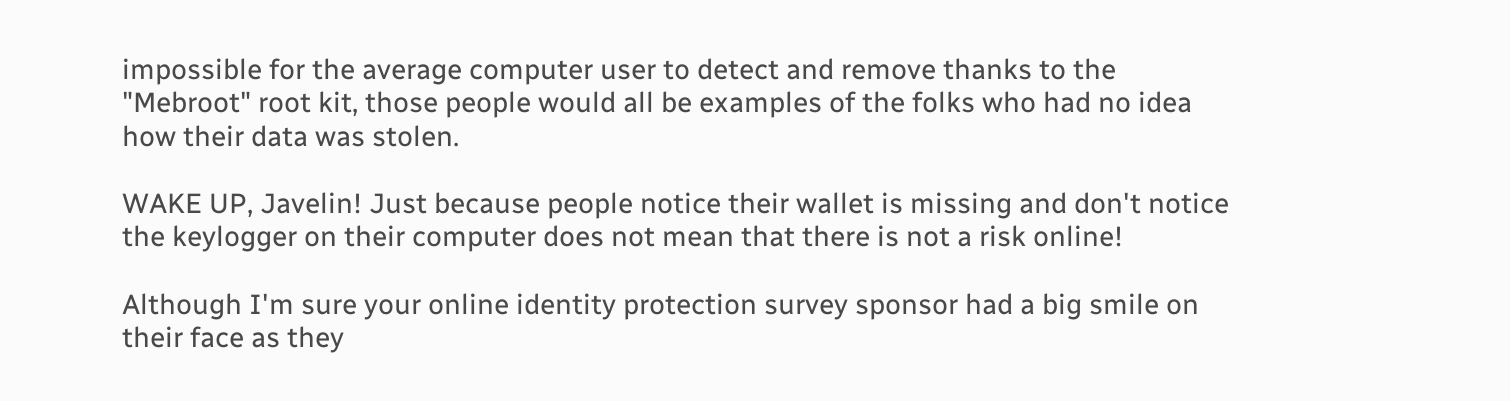impossible for the average computer user to detect and remove thanks to the "Mebroot" root kit, those people would all be examples of the folks who had no idea how their data was stolen.

WAKE UP, Javelin! Just because people notice their wallet is missing and don't notice the keylogger on their computer does not mean that there is not a risk online!

Although I'm sure your online identity protection survey sponsor had a big smile on their face as they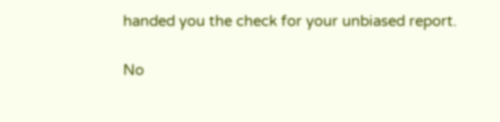handed you the check for your unbiased report.

No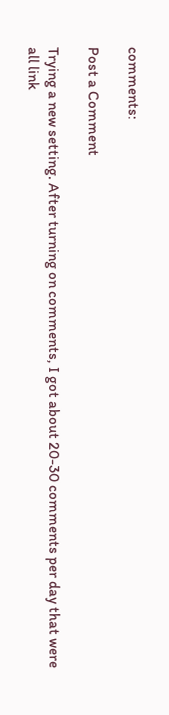comments:

Post a Comment

Trying a new setting. After turning on comments, I got about 20-30 comments per day that were all link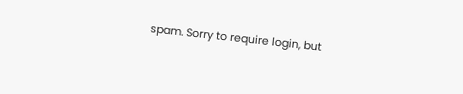spam. Sorry to require login, but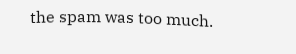the spam was too much.